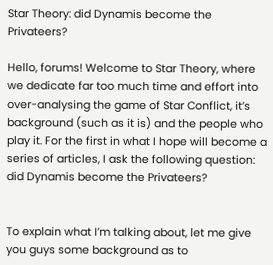Star Theory: did Dynamis become the Privateers?

Hello, forums! Welcome to Star Theory, where we dedicate far too much time and effort into over-analysing the game of Star Conflict, it’s background (such as it is) and the people who play it. For the first in what I hope will become a series of articles, I ask the following question: did Dynamis become the Privateers?


To explain what I’m talking about, let me give you guys some background as to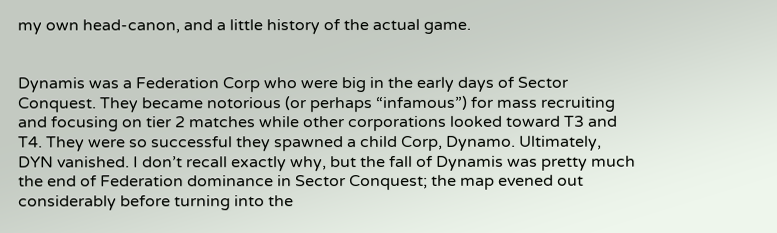my own head-canon, and a little history of the actual game.


Dynamis was a Federation Corp who were big in the early days of Sector Conquest. They became notorious (or perhaps “infamous”) for mass recruiting and focusing on tier 2 matches while other corporations looked toward T3 and T4. They were so successful they spawned a child Corp, Dynamo. Ultimately, DYN vanished. I don’t recall exactly why, but the fall of Dynamis was pretty much the end of Federation dominance in Sector Conquest; the map evened out considerably before turning into the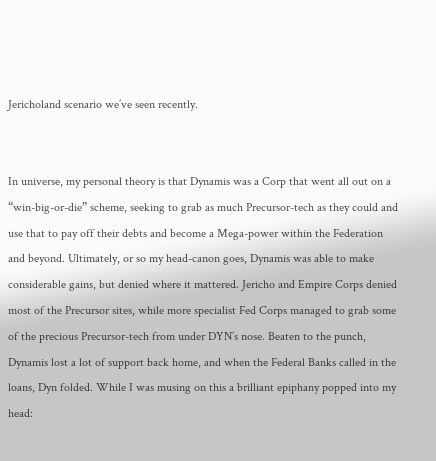Jericholand scenario we’ve seen recently.


In universe, my personal theory is that Dynamis was a Corp that went all out on a “win-big-or-die” scheme, seeking to grab as much Precursor-tech as they could and use that to pay off their debts and become a Mega-power within the Federation and beyond. Ultimately, or so my head-canon goes, Dynamis was able to make considerable gains, but denied where it mattered. Jericho and Empire Corps denied most of the Precursor sites, while more specialist Fed Corps managed to grab some of the precious Precursor-tech from under DYN’s nose. Beaten to the punch, Dynamis lost a lot of support back home, and when the Federal Banks called in the loans, Dyn folded. While I was musing on this a brilliant epiphany popped into my head: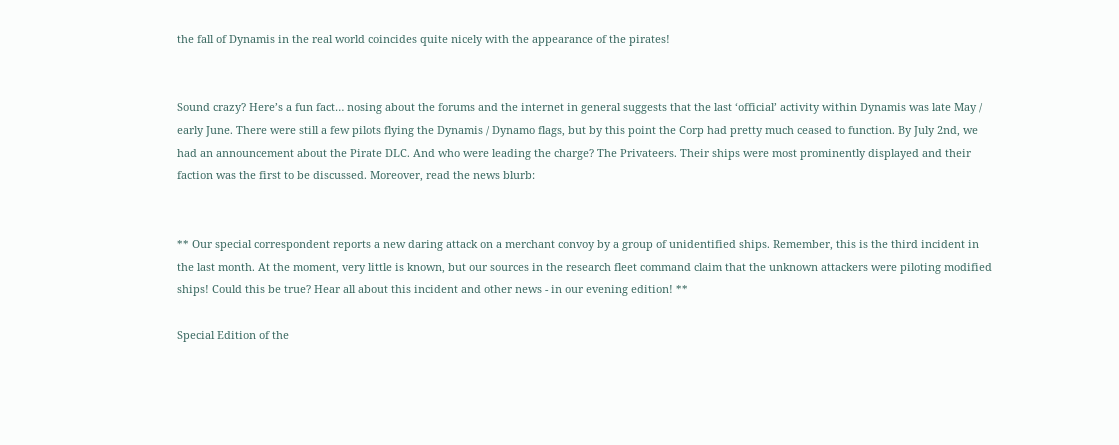the fall of Dynamis in the real world coincides quite nicely with the appearance of the pirates!


Sound crazy? Here’s a fun fact… nosing about the forums and the internet in general suggests that the last ‘official’ activity within Dynamis was late May / early June. There were still a few pilots flying the Dynamis / Dynamo flags, but by this point the Corp had pretty much ceased to function. By July 2nd, we had an announcement about the Pirate DLC. And who were leading the charge? The Privateers. Their ships were most prominently displayed and their faction was the first to be discussed. Moreover, read the news blurb:


** Our special correspondent reports a new daring attack on a merchant convoy by a group of unidentified ships. Remember, this is the third incident in the last month. At the moment, very little is known, but our sources in the research fleet command claim that the unknown attackers were piloting modified ships! Could this be true? Hear all about this incident and other news - in our evening edition! **

Special Edition of the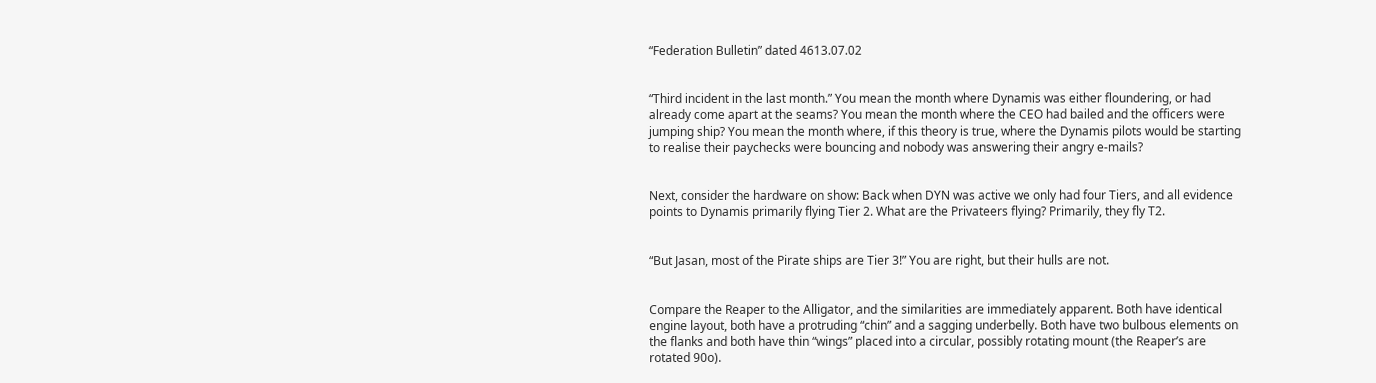“Federation Bulletin” dated 4613.07.02


“Third incident in the last month.” You mean the month where Dynamis was either floundering, or had already come apart at the seams? You mean the month where the CEO had bailed and the officers were jumping ship? You mean the month where, if this theory is true, where the Dynamis pilots would be starting to realise their paychecks were bouncing and nobody was answering their angry e-mails?


Next, consider the hardware on show: Back when DYN was active we only had four Tiers, and all evidence points to Dynamis primarily flying Tier 2. What are the Privateers flying? Primarily, they fly T2.


“But Jasan, most of the Pirate ships are Tier 3!” You are right, but their hulls are not.


Compare the Reaper to the Alligator, and the similarities are immediately apparent. Both have identical engine layout, both have a protruding “chin” and a sagging underbelly. Both have two bulbous elements on the flanks and both have thin “wings” placed into a circular, possibly rotating mount (the Reaper’s are rotated 90o).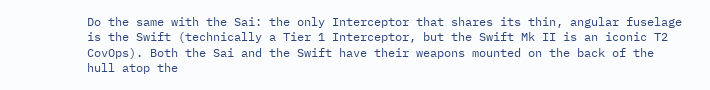Do the same with the Sai: the only Interceptor that shares its thin, angular fuselage is the Swift (technically a Tier 1 Interceptor, but the Swift Mk II is an iconic T2 CovOps). Both the Sai and the Swift have their weapons mounted on the back of the hull atop the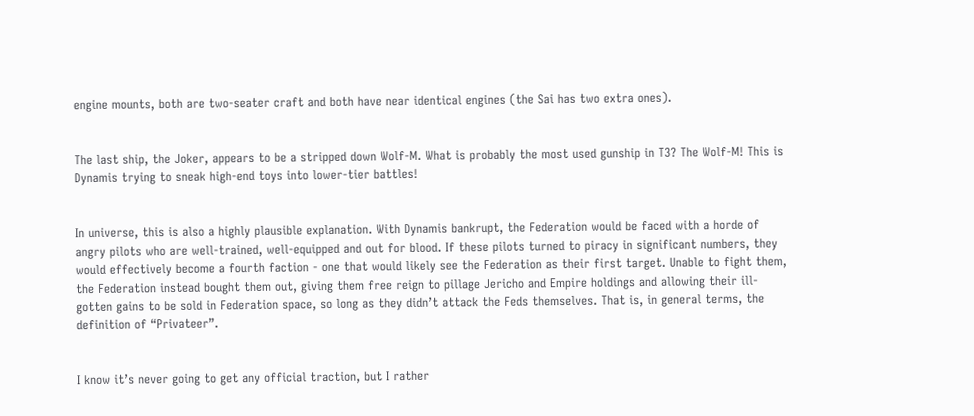engine mounts, both are two-seater craft and both have near identical engines (the Sai has two extra ones).


The last ship, the Joker, appears to be a stripped down Wolf-M. What is probably the most used gunship in T3? The Wolf-M! This is Dynamis trying to sneak high-end toys into lower-tier battles!


In universe, this is also a highly plausible explanation. With Dynamis bankrupt, the Federation would be faced with a horde of angry pilots who are well-trained, well-equipped and out for blood. If these pilots turned to piracy in significant numbers, they would effectively become a fourth faction - one that would likely see the Federation as their first target. Unable to fight them, the Federation instead bought them out, giving them free reign to pillage Jericho and Empire holdings and allowing their ill-gotten gains to be sold in Federation space, so long as they didn’t attack the Feds themselves. That is, in general terms, the definition of “Privateer”.


I know it’s never going to get any official traction, but I rather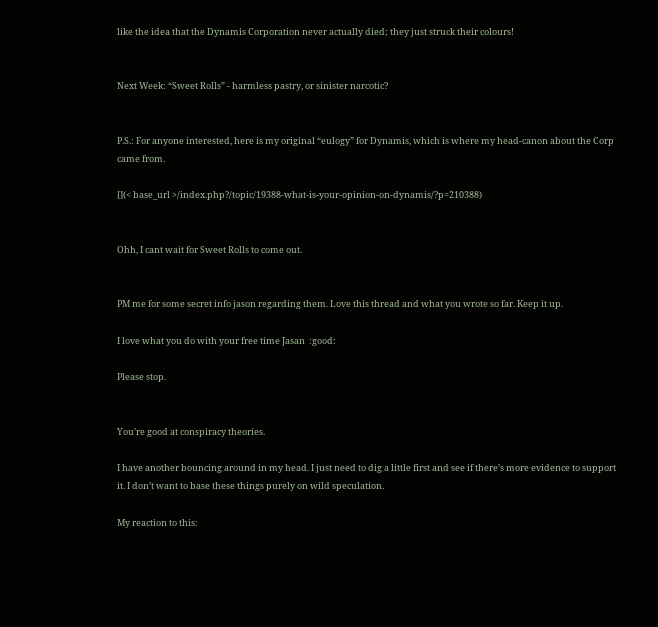like the idea that the Dynamis Corporation never actually died; they just struck their colours!


Next Week: “Sweet Rolls” - harmless pastry, or sinister narcotic?


P.S.: For anyone interested, here is my original “eulogy” for Dynamis, which is where my head-canon about the Corp came from.

[](< base_url >/index.php?/topic/19388-what-is-your-opinion-on-dynamis/?p=210388)


Ohh, I cant wait for Sweet Rolls to come out.


PM me for some secret info jason regarding them. Love this thread and what you wrote so far. Keep it up.

I love what you do with your free time Jasan  :good:

Please stop.


You’re good at conspiracy theories.

I have another bouncing around in my head. I just need to dig a little first and see if there’s more evidence to support it. I don’t want to base these things purely on wild speculation.

My reaction to this: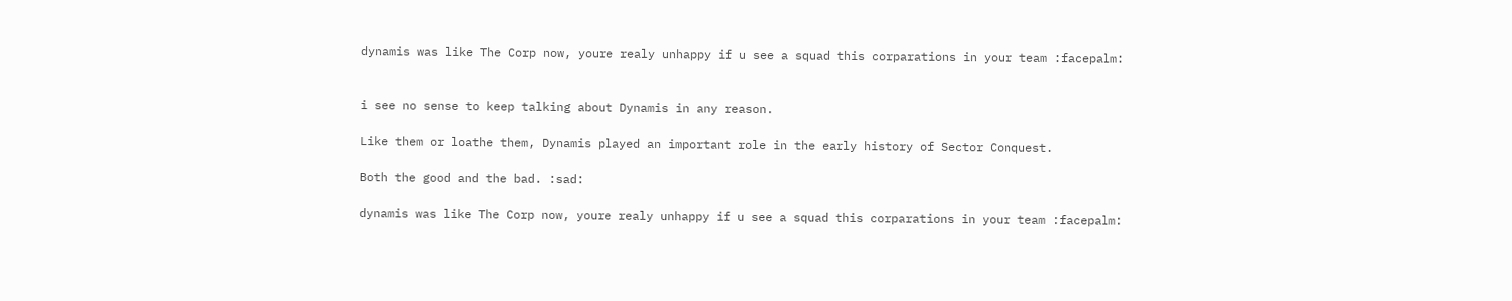dynamis was like The Corp now, youre realy unhappy if u see a squad this corparations in your team :facepalm:


i see no sense to keep talking about Dynamis in any reason.

Like them or loathe them, Dynamis played an important role in the early history of Sector Conquest.

Both the good and the bad. :sad:

dynamis was like The Corp now, youre realy unhappy if u see a squad this corparations in your team :facepalm: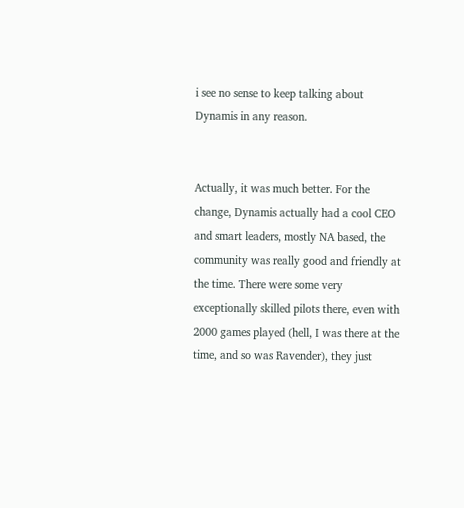i see no sense to keep talking about Dynamis in any reason.


Actually, it was much better. For the change, Dynamis actually had a cool CEO and smart leaders, mostly NA based, the community was really good and friendly at the time. There were some very exceptionally skilled pilots there, even with 2000 games played (hell, I was there at the time, and so was Ravender), they just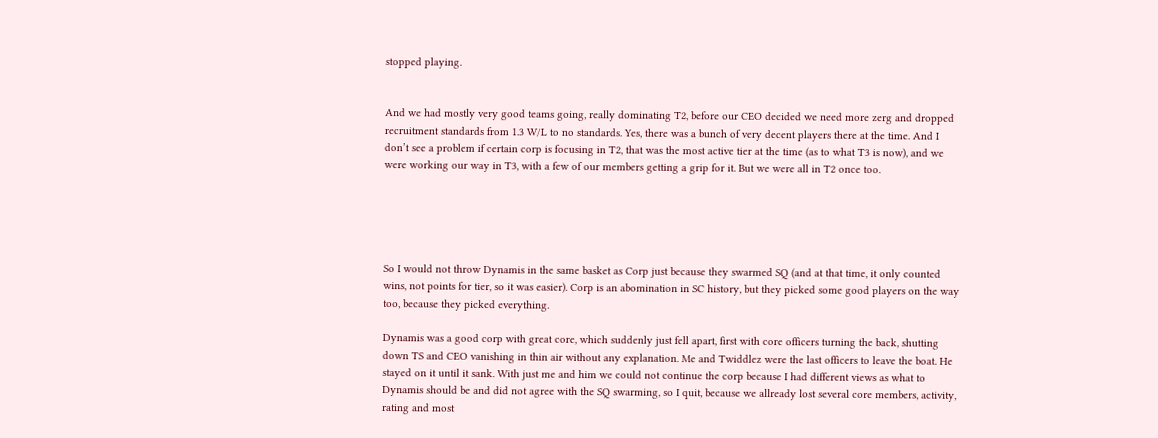stopped playing.


And we had mostly very good teams going, really dominating T2, before our CEO decided we need more zerg and dropped recruitment standards from 1.3 W/L to no standards. Yes, there was a bunch of very decent players there at the time. And I don’t see a problem if certain corp is focusing in T2, that was the most active tier at the time (as to what T3 is now), and we were working our way in T3, with a few of our members getting a grip for it. But we were all in T2 once too.





So I would not throw Dynamis in the same basket as Corp just because they swarmed SQ (and at that time, it only counted wins, not points for tier, so it was easier). Corp is an abomination in SC history, but they picked some good players on the way too, because they picked everything.

Dynamis was a good corp with great core, which suddenly just fell apart, first with core officers turning the back, shutting down TS and CEO vanishing in thin air without any explanation. Me and Twiddlez were the last officers to leave the boat. He stayed on it until it sank. With just me and him we could not continue the corp because I had different views as what to Dynamis should be and did not agree with the SQ swarming, so I quit, because we allready lost several core members, activity, rating and most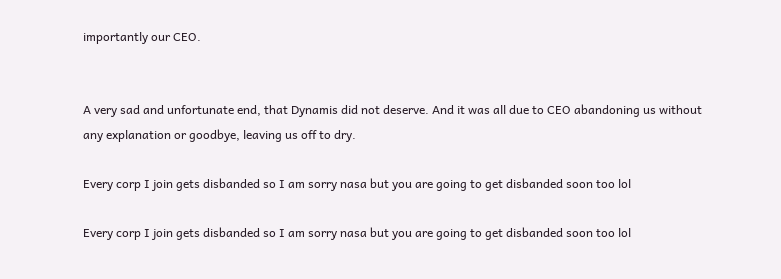importantly our CEO.


A very sad and unfortunate end, that Dynamis did not deserve. And it was all due to CEO abandoning us without any explanation or goodbye, leaving us off to dry.

Every corp I join gets disbanded so I am sorry nasa but you are going to get disbanded soon too lol

Every corp I join gets disbanded so I am sorry nasa but you are going to get disbanded soon too lol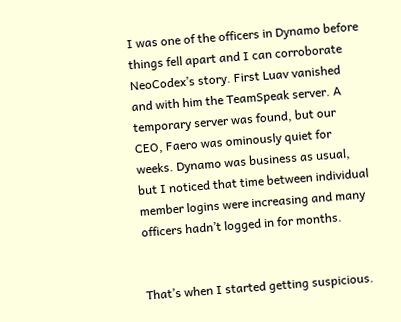I was one of the officers in Dynamo before things fell apart and I can corroborate NeoCodex’s story. First Luav vanished and with him the TeamSpeak server. A temporary server was found, but our CEO, Faero was ominously quiet for weeks. Dynamo was business as usual, but I noticed that time between individual member logins were increasing and many officers hadn’t logged in for months.


That’s when I started getting suspicious.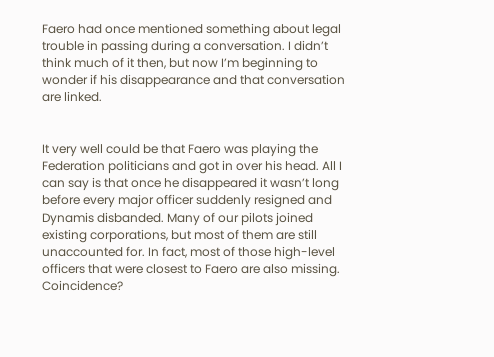Faero had once mentioned something about legal trouble in passing during a conversation. I didn’t think much of it then, but now I’m beginning to wonder if his disappearance and that conversation are linked.


It very well could be that Faero was playing the Federation politicians and got in over his head. All I can say is that once he disappeared it wasn’t long before every major officer suddenly resigned and Dynamis disbanded. Many of our pilots joined existing corporations, but most of them are still unaccounted for. In fact, most of those high-level officers that were closest to Faero are also missing. Coincidence?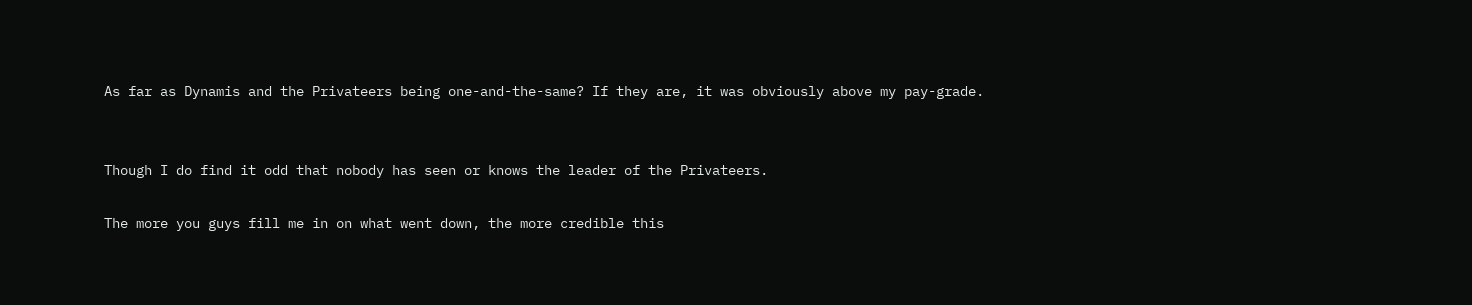As far as Dynamis and the Privateers being one-and-the-same? If they are, it was obviously above my pay-grade.


Though I do find it odd that nobody has seen or knows the leader of the Privateers.

The more you guys fill me in on what went down, the more credible this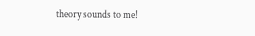theory sounds to me!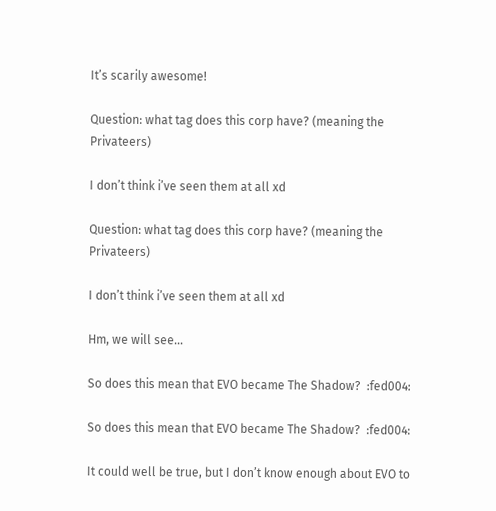It’s scarily awesome!

Question: what tag does this corp have? (meaning the Privateers)

I don’t think i’ve seen them at all xd

Question: what tag does this corp have? (meaning the Privateers)

I don’t think i’ve seen them at all xd

Hm, we will see…

So does this mean that EVO became The Shadow?  :fed004:

So does this mean that EVO became The Shadow?  :fed004:

It could well be true, but I don’t know enough about EVO to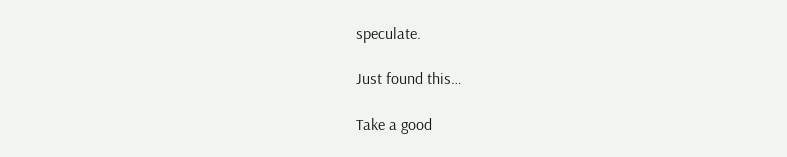speculate.

Just found this…

Take a good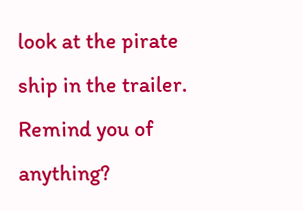look at the pirate ship in the trailer. Remind you of anything?